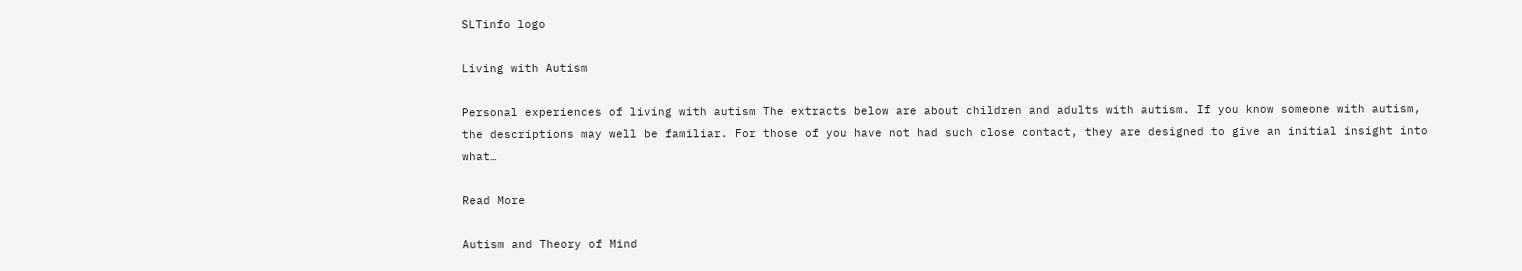SLTinfo logo

Living with Autism

Personal experiences of living with autism The extracts below are about children and adults with autism. If you know someone with autism, the descriptions may well be familiar. For those of you have not had such close contact, they are designed to give an initial insight into what…

Read More

Autism and Theory of Mind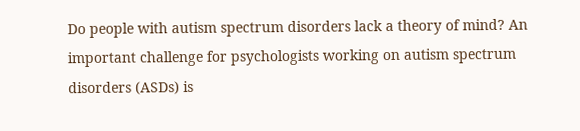Do people with autism spectrum disorders lack a theory of mind? An important challenge for psychologists working on autism spectrum disorders (ASDs) is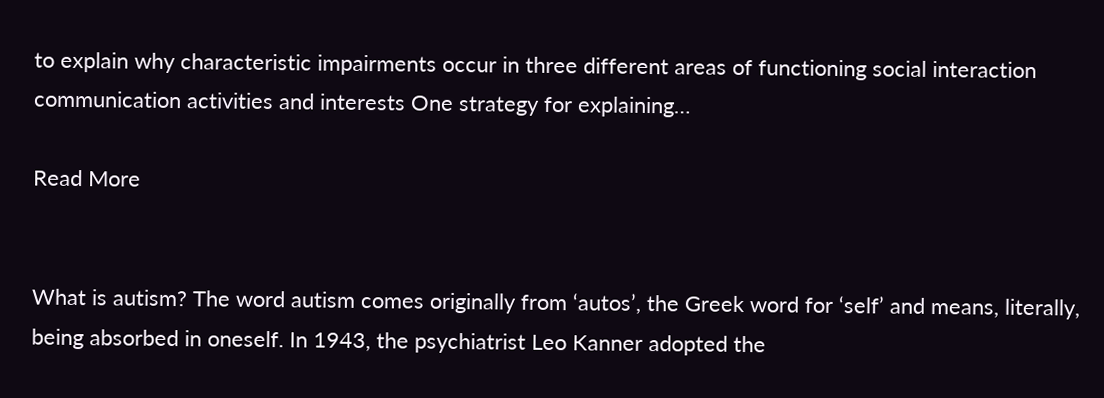to explain why characteristic impairments occur in three different areas of functioning social interaction communication activities and interests One strategy for explaining…

Read More


What is autism? The word autism comes originally from ‘autos’, the Greek word for ‘self’ and means, literally, being absorbed in oneself. In 1943, the psychiatrist Leo Kanner adopted the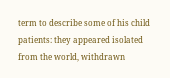term to describe some of his child patients: they appeared isolated from the world, withdrawn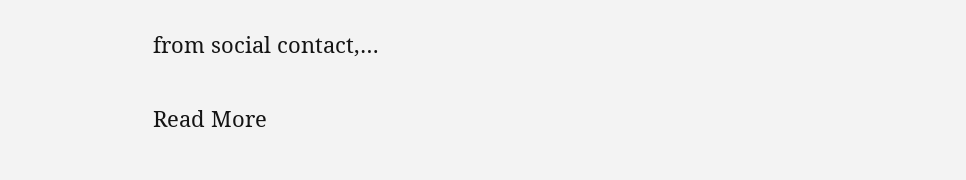from social contact,…

Read More